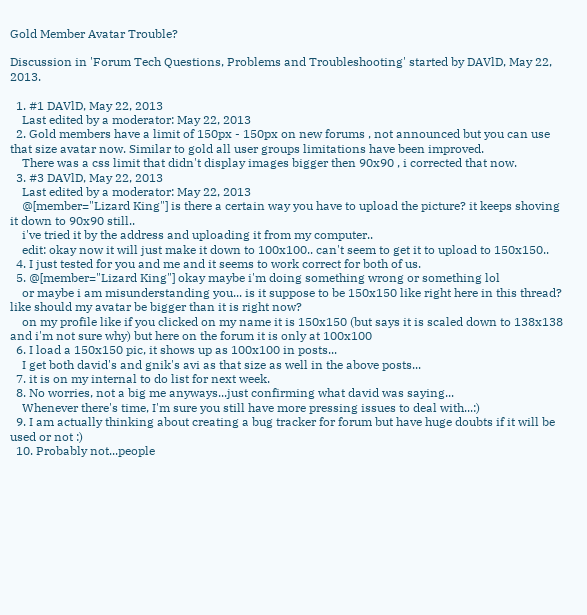Gold Member Avatar Trouble?

Discussion in 'Forum Tech Questions, Problems and Troubleshooting' started by DAVlD, May 22, 2013.

  1. #1 DAVlD, May 22, 2013
    Last edited by a moderator: May 22, 2013
  2. Gold members have a limit of 150px - 150px on new forums , not announced but you can use that size avatar now. Similar to gold all user groups limitations have been improved.
    There was a css limit that didn't display images bigger then 90x90 , i corrected that now.
  3. #3 DAVlD, May 22, 2013
    Last edited by a moderator: May 22, 2013
    @[member="Lizard King"] is there a certain way you have to upload the picture? it keeps shoving it down to 90x90 still..
    i've tried it by the address and uploading it from my computer..
    edit: okay now it will just make it down to 100x100.. can't seem to get it to upload to 150x150..
  4. I just tested for you and me and it seems to work correct for both of us.
  5. @[member="Lizard King"] okay maybe i'm doing something wrong or something lol
    or maybe i am misunderstanding you... is it suppose to be 150x150 like right here in this thread? like should my avatar be bigger than it is right now?
    on my profile like if you clicked on my name it is 150x150 (but says it is scaled down to 138x138 and i'm not sure why) but here on the forum it is only at 100x100
  6. I load a 150x150 pic, it shows up as 100x100 in posts...
    I get both david's and gnik's avi as that size as well in the above posts...
  7. it is on my internal to do list for next week.
  8. No worries, not a big me anyways...just confirming what david was saying...
    Whenever there's time, I'm sure you still have more pressing issues to deal with...:)
  9. I am actually thinking about creating a bug tracker for forum but have huge doubts if it will be used or not :)
  10. Probably not...people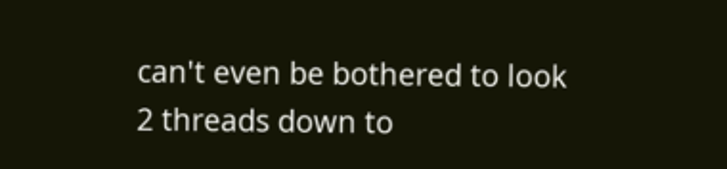can't even be bothered to look 2 threads down to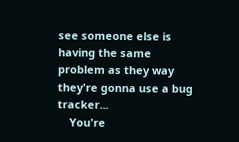see someone else is having the same problem as they way they're gonna use a bug tracker...
    You're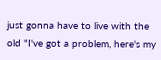just gonna have to live with the old "I've got a problem, here's my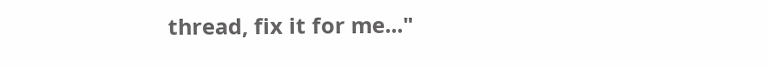thread, fix it for me..."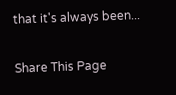that it's always been...

Share This Page